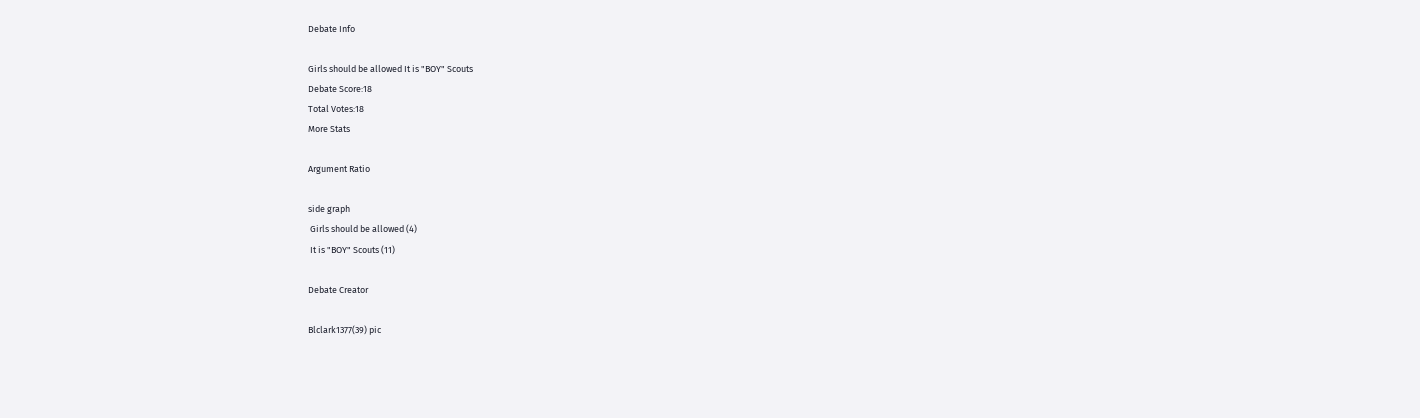Debate Info

Girls should be allowed It is "BOY" Scouts
Debate Score:18
Total Votes:18
More Stats

Argument Ratio

side graph
 Girls should be allowed (4)
 It is "BOY" Scouts (11)

Debate Creator

Blclark1377(39) pic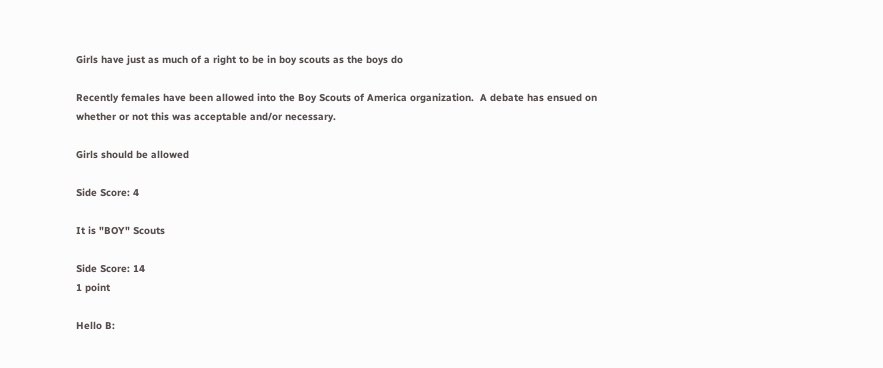Girls have just as much of a right to be in boy scouts as the boys do

Recently females have been allowed into the Boy Scouts of America organization.  A debate has ensued on whether or not this was acceptable and/or necessary.

Girls should be allowed

Side Score: 4

It is "BOY" Scouts

Side Score: 14
1 point

Hello B: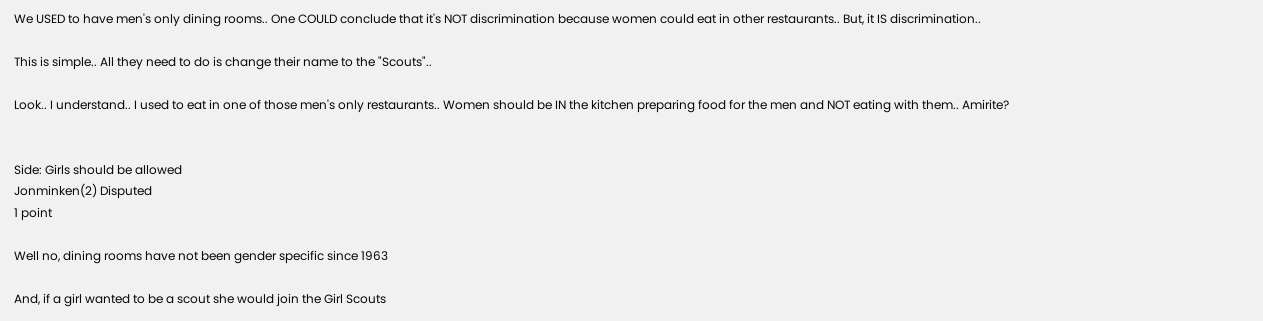We USED to have men's only dining rooms.. One COULD conclude that it's NOT discrimination because women could eat in other restaurants.. But, it IS discrimination..

This is simple.. All they need to do is change their name to the "Scouts"..

Look.. I understand.. I used to eat in one of those men's only restaurants.. Women should be IN the kitchen preparing food for the men and NOT eating with them.. Amirite?


Side: Girls should be allowed
Jonminken(2) Disputed
1 point

Well no, dining rooms have not been gender specific since 1963

And, if a girl wanted to be a scout she would join the Girl Scouts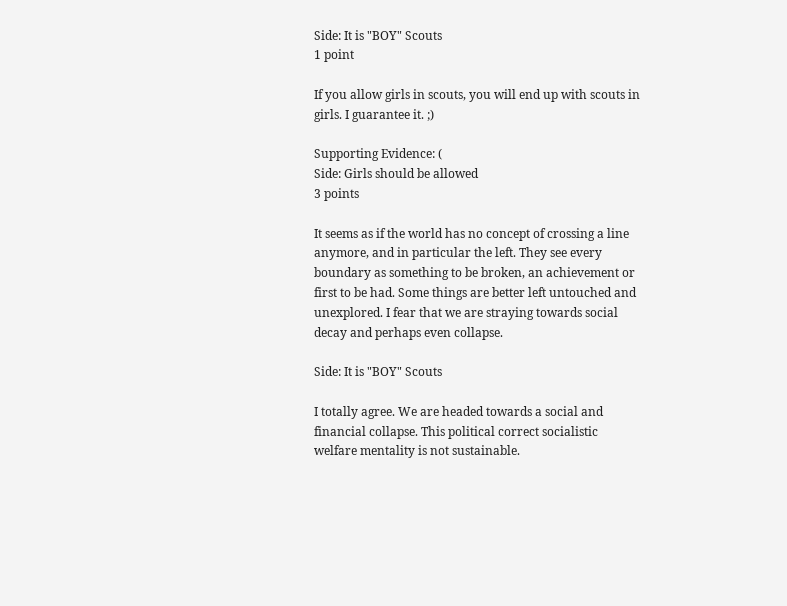Side: It is "BOY" Scouts
1 point

If you allow girls in scouts, you will end up with scouts in girls. I guarantee it. ;)

Supporting Evidence: (
Side: Girls should be allowed
3 points

It seems as if the world has no concept of crossing a line anymore, and in particular the left. They see every boundary as something to be broken, an achievement or first to be had. Some things are better left untouched and unexplored. I fear that we are straying towards social decay and perhaps even collapse.

Side: It is "BOY" Scouts

I totally agree. We are headed towards a social and financial collapse. This political correct socialistic welfare mentality is not sustainable.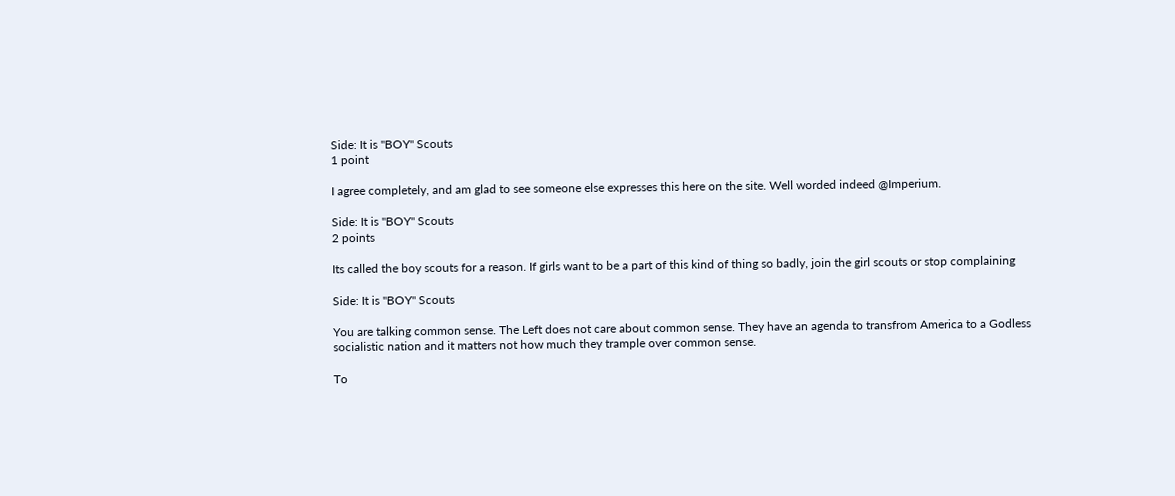Side: It is "BOY" Scouts
1 point

I agree completely, and am glad to see someone else expresses this here on the site. Well worded indeed @Imperium.

Side: It is "BOY" Scouts
2 points

Its called the boy scouts for a reason. If girls want to be a part of this kind of thing so badly, join the girl scouts or stop complaining

Side: It is "BOY" Scouts

You are talking common sense. The Left does not care about common sense. They have an agenda to transfrom America to a Godless socialistic nation and it matters not how much they trample over common sense.

To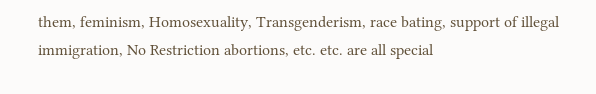them, feminism, Homosexuality, Transgenderism, race bating, support of illegal immigration, No Restriction abortions, etc. etc. are all special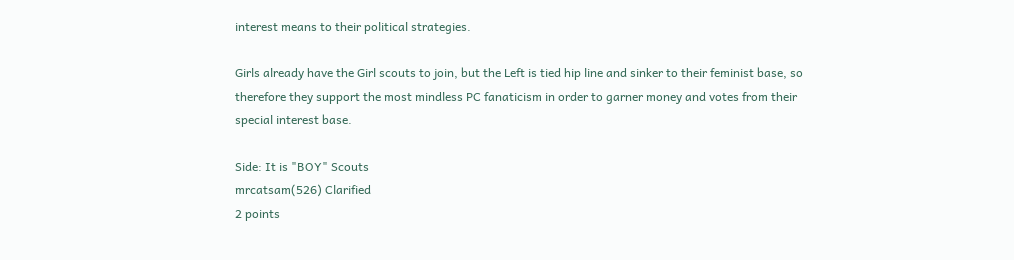interest means to their political strategies.

Girls already have the Girl scouts to join, but the Left is tied hip line and sinker to their feminist base, so therefore they support the most mindless PC fanaticism in order to garner money and votes from their special interest base.

Side: It is "BOY" Scouts
mrcatsam(526) Clarified
2 points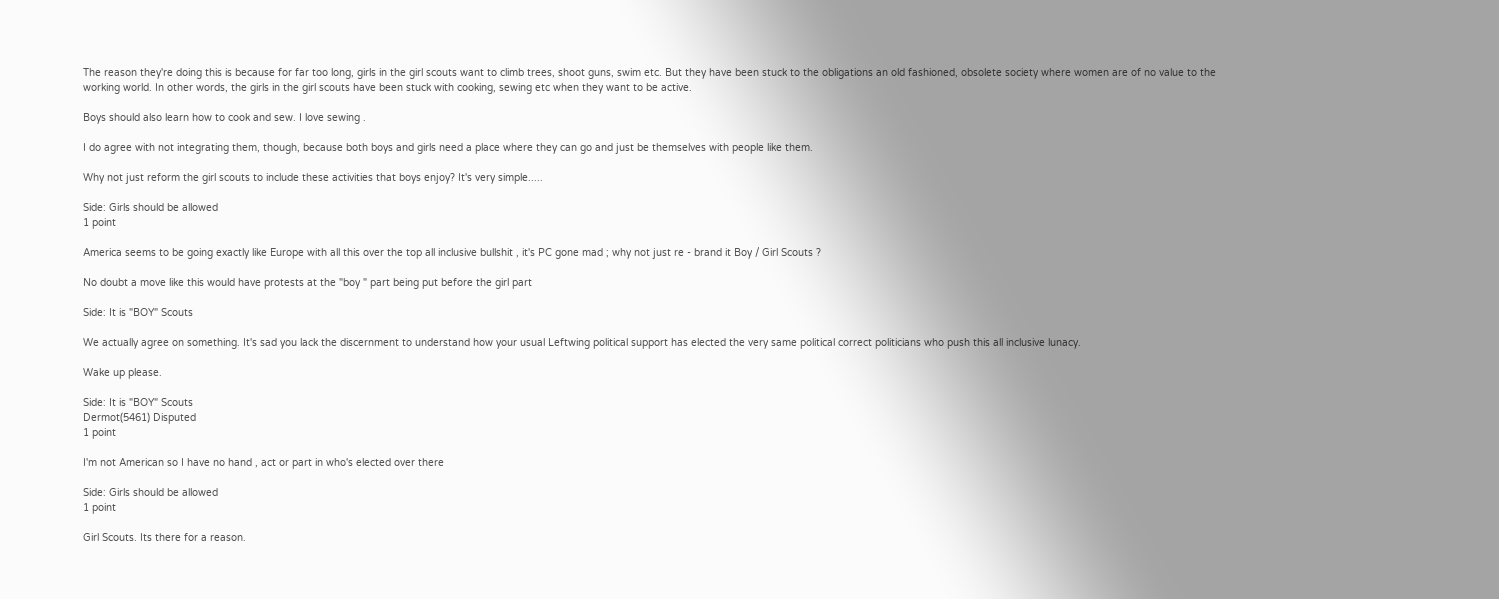The reason they're doing this is because for far too long, girls in the girl scouts want to climb trees, shoot guns, swim etc. But they have been stuck to the obligations an old fashioned, obsolete society where women are of no value to the working world. In other words, the girls in the girl scouts have been stuck with cooking, sewing etc when they want to be active.

Boys should also learn how to cook and sew. I love sewing .

I do agree with not integrating them, though, because both boys and girls need a place where they can go and just be themselves with people like them.

Why not just reform the girl scouts to include these activities that boys enjoy? It's very simple.....

Side: Girls should be allowed
1 point

America seems to be going exactly like Europe with all this over the top all inclusive bullshit , it's PC gone mad ; why not just re - brand it Boy / Girl Scouts ?

No doubt a move like this would have protests at the "boy " part being put before the girl part

Side: It is "BOY" Scouts

We actually agree on something. It's sad you lack the discernment to understand how your usual Leftwing political support has elected the very same political correct politicians who push this all inclusive lunacy.

Wake up please.

Side: It is "BOY" Scouts
Dermot(5461) Disputed
1 point

I'm not American so I have no hand , act or part in who's elected over there

Side: Girls should be allowed
1 point

Girl Scouts. Its there for a reason.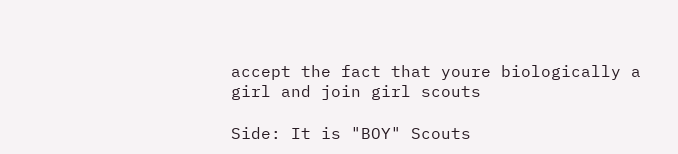accept the fact that youre biologically a girl and join girl scouts

Side: It is "BOY" Scouts